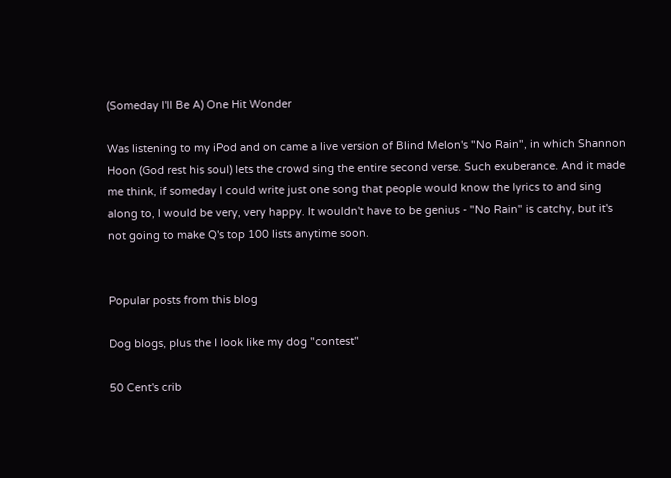(Someday I'll Be A) One Hit Wonder

Was listening to my iPod and on came a live version of Blind Melon's "No Rain", in which Shannon Hoon (God rest his soul) lets the crowd sing the entire second verse. Such exuberance. And it made me think, if someday I could write just one song that people would know the lyrics to and sing along to, I would be very, very happy. It wouldn't have to be genius - "No Rain" is catchy, but it's not going to make Q's top 100 lists anytime soon.


Popular posts from this blog

Dog blogs, plus the I look like my dog "contest"

50 Cent's crib